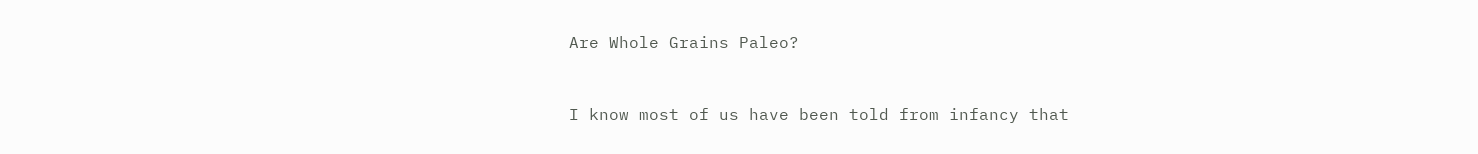Are Whole Grains Paleo?


I know most of us have been told from infancy that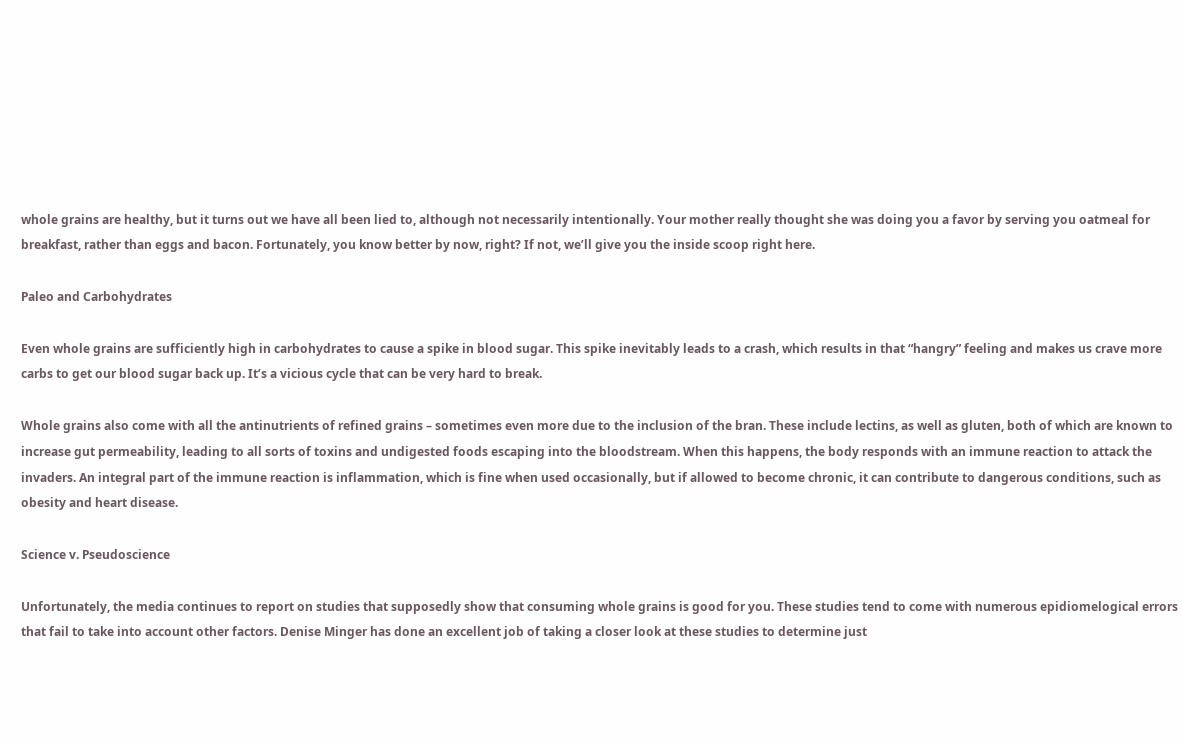whole grains are healthy, but it turns out we have all been lied to, although not necessarily intentionally. Your mother really thought she was doing you a favor by serving you oatmeal for breakfast, rather than eggs and bacon. Fortunately, you know better by now, right? If not, we’ll give you the inside scoop right here.

Paleo and Carbohydrates

Even whole grains are sufficiently high in carbohydrates to cause a spike in blood sugar. This spike inevitably leads to a crash, which results in that “hangry” feeling and makes us crave more carbs to get our blood sugar back up. It’s a vicious cycle that can be very hard to break.

Whole grains also come with all the antinutrients of refined grains – sometimes even more due to the inclusion of the bran. These include lectins, as well as gluten, both of which are known to increase gut permeability, leading to all sorts of toxins and undigested foods escaping into the bloodstream. When this happens, the body responds with an immune reaction to attack the invaders. An integral part of the immune reaction is inflammation, which is fine when used occasionally, but if allowed to become chronic, it can contribute to dangerous conditions, such as obesity and heart disease.

Science v. Pseudoscience

Unfortunately, the media continues to report on studies that supposedly show that consuming whole grains is good for you. These studies tend to come with numerous epidiomelogical errors that fail to take into account other factors. Denise Minger has done an excellent job of taking a closer look at these studies to determine just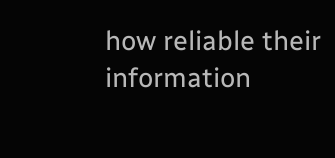how reliable their information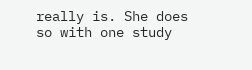really is. She does so with one study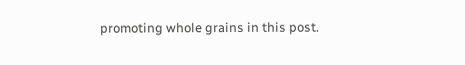promoting whole grains in this post.